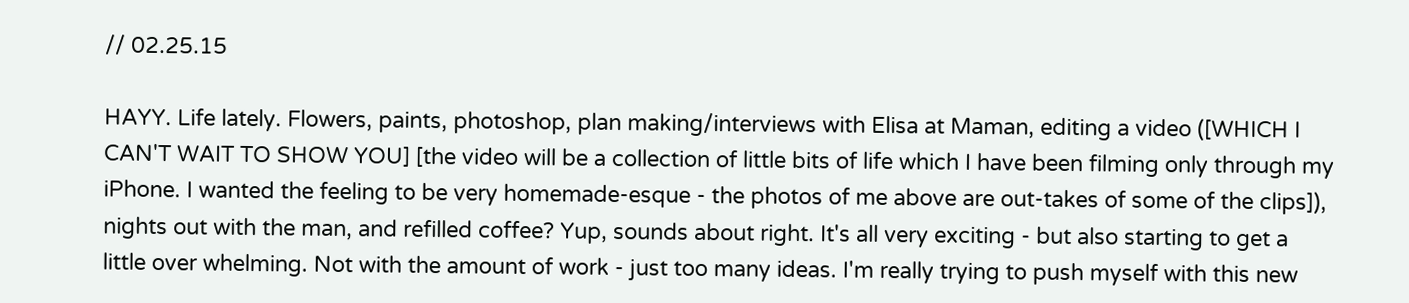// 02.25.15

HAYY. Life lately. Flowers, paints, photoshop, plan making/interviews with Elisa at Maman, editing a video ([WHICH I CAN'T WAIT TO SHOW YOU] [the video will be a collection of little bits of life which I have been filming only through my iPhone. I wanted the feeling to be very homemade-esque - the photos of me above are out-takes of some of the clips]), nights out with the man, and refilled coffee? Yup, sounds about right. It's all very exciting - but also starting to get a little over whelming. Not with the amount of work - just too many ideas. I'm really trying to push myself with this new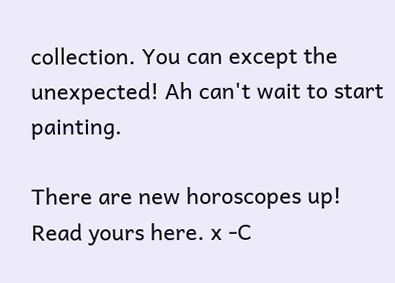collection. You can except the unexpected! Ah can't wait to start painting.

There are new horoscopes up! Read yours here. x -C